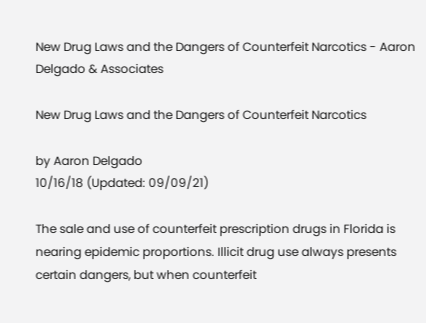New Drug Laws and the Dangers of Counterfeit Narcotics - Aaron Delgado & Associates

New Drug Laws and the Dangers of Counterfeit Narcotics

by Aaron Delgado
10/16/18 (Updated: 09/09/21)

The sale and use of counterfeit prescription drugs in Florida is nearing epidemic proportions. Illicit drug use always presents certain dangers, but when counterfeit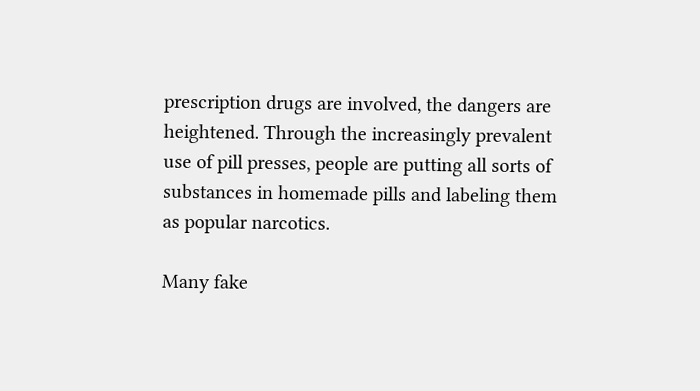prescription drugs are involved, the dangers are heightened. Through the increasingly prevalent use of pill presses, people are putting all sorts of substances in homemade pills and labeling them as popular narcotics.

Many fake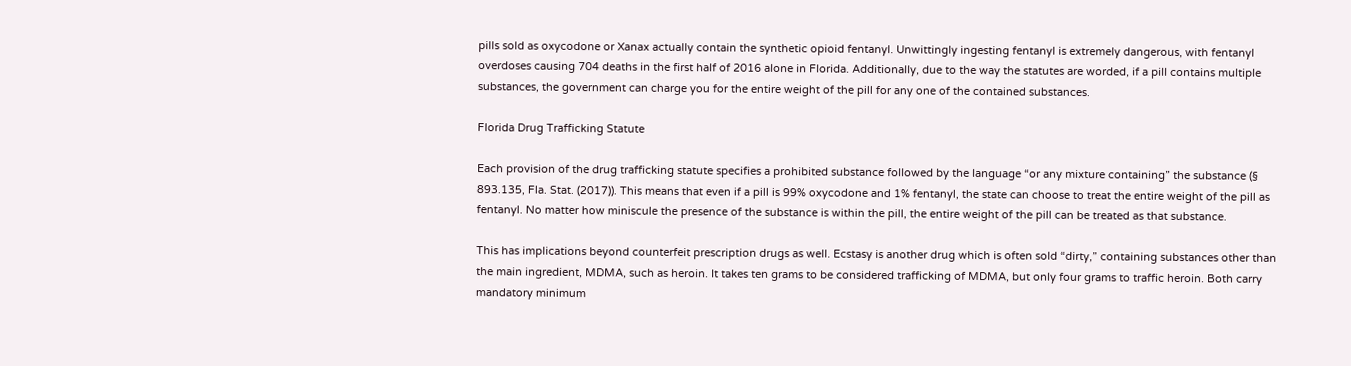pills sold as oxycodone or Xanax actually contain the synthetic opioid fentanyl. Unwittingly ingesting fentanyl is extremely dangerous, with fentanyl overdoses causing 704 deaths in the first half of 2016 alone in Florida. Additionally, due to the way the statutes are worded, if a pill contains multiple substances, the government can charge you for the entire weight of the pill for any one of the contained substances.

Florida Drug Trafficking Statute

Each provision of the drug trafficking statute specifies a prohibited substance followed by the language “or any mixture containing” the substance (§ 893.135, Fla. Stat. (2017)). This means that even if a pill is 99% oxycodone and 1% fentanyl, the state can choose to treat the entire weight of the pill as fentanyl. No matter how miniscule the presence of the substance is within the pill, the entire weight of the pill can be treated as that substance.

This has implications beyond counterfeit prescription drugs as well. Ecstasy is another drug which is often sold “dirty,” containing substances other than the main ingredient, MDMA, such as heroin. It takes ten grams to be considered trafficking of MDMA, but only four grams to traffic heroin. Both carry mandatory minimum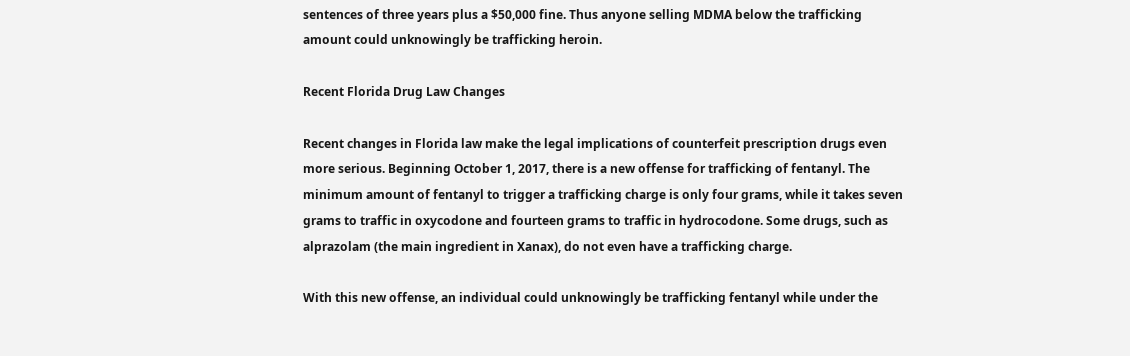sentences of three years plus a $50,000 fine. Thus anyone selling MDMA below the trafficking amount could unknowingly be trafficking heroin.

Recent Florida Drug Law Changes

Recent changes in Florida law make the legal implications of counterfeit prescription drugs even more serious. Beginning October 1, 2017, there is a new offense for trafficking of fentanyl. The minimum amount of fentanyl to trigger a trafficking charge is only four grams, while it takes seven grams to traffic in oxycodone and fourteen grams to traffic in hydrocodone. Some drugs, such as alprazolam (the main ingredient in Xanax), do not even have a trafficking charge.

With this new offense, an individual could unknowingly be trafficking fentanyl while under the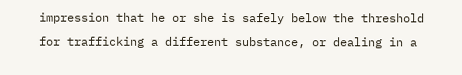impression that he or she is safely below the threshold for trafficking a different substance, or dealing in a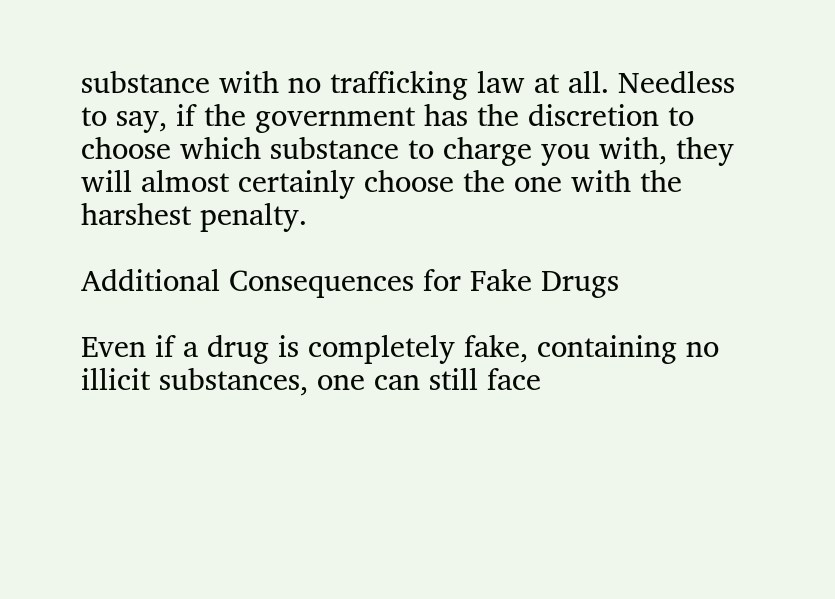substance with no trafficking law at all. Needless to say, if the government has the discretion to choose which substance to charge you with, they will almost certainly choose the one with the harshest penalty.

Additional Consequences for Fake Drugs

Even if a drug is completely fake, containing no illicit substances, one can still face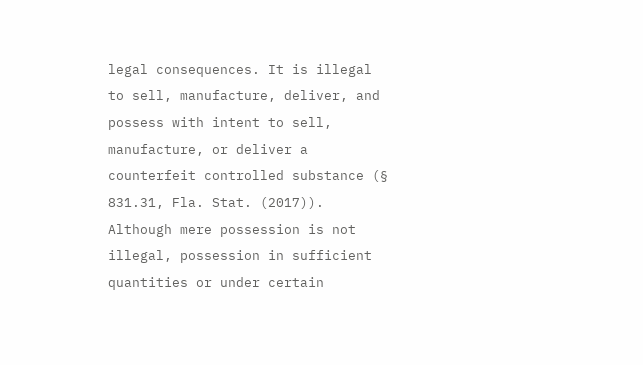legal consequences. It is illegal to sell, manufacture, deliver, and possess with intent to sell, manufacture, or deliver a counterfeit controlled substance (§ 831.31, Fla. Stat. (2017)). Although mere possession is not illegal, possession in sufficient quantities or under certain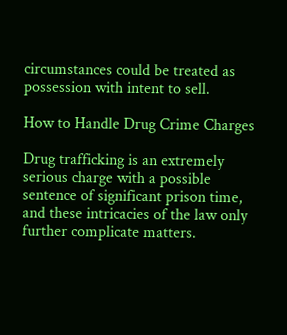circumstances could be treated as possession with intent to sell.

How to Handle Drug Crime Charges

Drug trafficking is an extremely serious charge with a possible sentence of significant prison time, and these intricacies of the law only further complicate matters.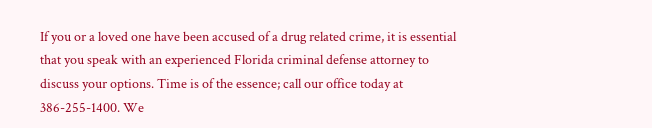If you or a loved one have been accused of a drug related crime, it is essential that you speak with an experienced Florida criminal defense attorney to discuss your options. Time is of the essence; call our office today at 386-255-1400. We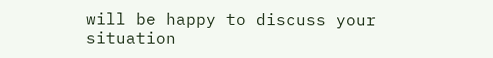will be happy to discuss your situation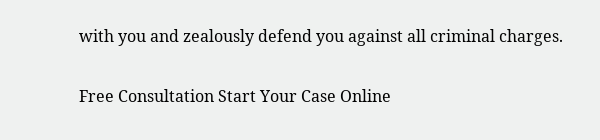with you and zealously defend you against all criminal charges.

Free Consultation Start Your Case Online